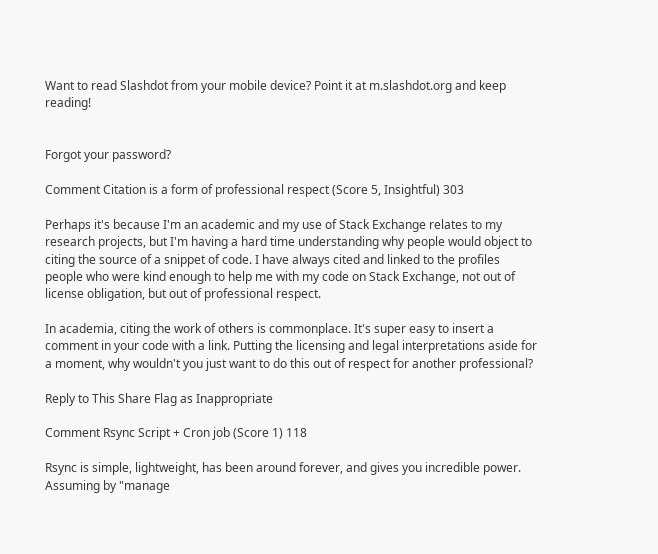Want to read Slashdot from your mobile device? Point it at m.slashdot.org and keep reading!


Forgot your password?

Comment Citation is a form of professional respect (Score 5, Insightful) 303

Perhaps it's because I'm an academic and my use of Stack Exchange relates to my research projects, but I'm having a hard time understanding why people would object to citing the source of a snippet of code. I have always cited and linked to the profiles people who were kind enough to help me with my code on Stack Exchange, not out of license obligation, but out of professional respect.

In academia, citing the work of others is commonplace. It's super easy to insert a comment in your code with a link. Putting the licensing and legal interpretations aside for a moment, why wouldn't you just want to do this out of respect for another professional?

Reply to This Share Flag as Inappropriate

Comment Rsync Script + Cron job (Score 1) 118

Rsync is simple, lightweight, has been around forever, and gives you incredible power. Assuming by "manage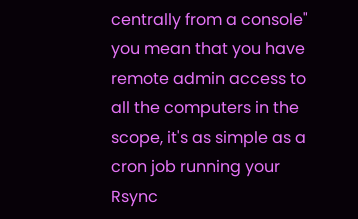centrally from a console" you mean that you have remote admin access to all the computers in the scope, it's as simple as a cron job running your Rsync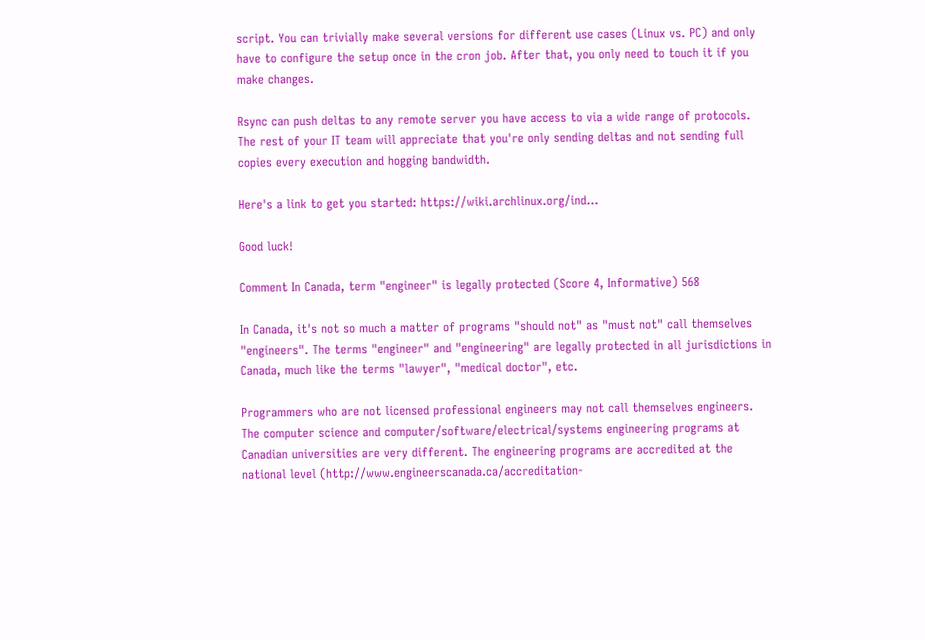script. You can trivially make several versions for different use cases (Linux vs. PC) and only have to configure the setup once in the cron job. After that, you only need to touch it if you make changes.

Rsync can push deltas to any remote server you have access to via a wide range of protocols. The rest of your IT team will appreciate that you're only sending deltas and not sending full copies every execution and hogging bandwidth.

Here's a link to get you started: https://wiki.archlinux.org/ind...

Good luck!

Comment In Canada, term "engineer" is legally protected (Score 4, Informative) 568

In Canada, it's not so much a matter of programs "should not" as "must not" call themselves "engineers". The terms "engineer" and "engineering" are legally protected in all jurisdictions in Canada, much like the terms "lawyer", "medical doctor", etc.

Programmers who are not licensed professional engineers may not call themselves engineers. The computer science and computer/software/electrical/systems engineering programs at Canadian universities are very different. The engineering programs are accredited at the national level (http://www.engineerscanada.ca/accreditation-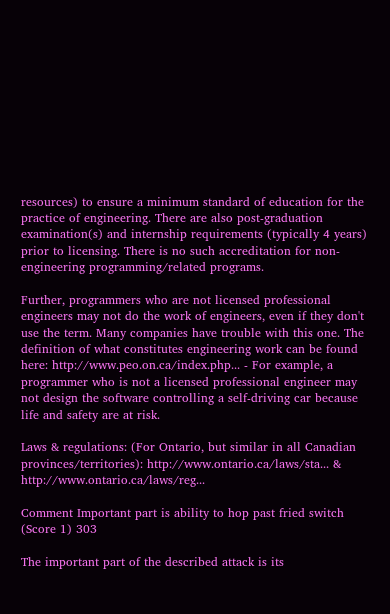resources) to ensure a minimum standard of education for the practice of engineering. There are also post-graduation examination(s) and internship requirements (typically 4 years) prior to licensing. There is no such accreditation for non-engineering programming/related programs.

Further, programmers who are not licensed professional engineers may not do the work of engineers, even if they don't use the term. Many companies have trouble with this one. The definition of what constitutes engineering work can be found here: http://www.peo.on.ca/index.php... - For example, a programmer who is not a licensed professional engineer may not design the software controlling a self-driving car because life and safety are at risk.

Laws & regulations: (For Ontario, but similar in all Canadian provinces/territories): http://www.ontario.ca/laws/sta... & http://www.ontario.ca/laws/reg...

Comment Important part is ability to hop past fried switch (Score 1) 303

The important part of the described attack is its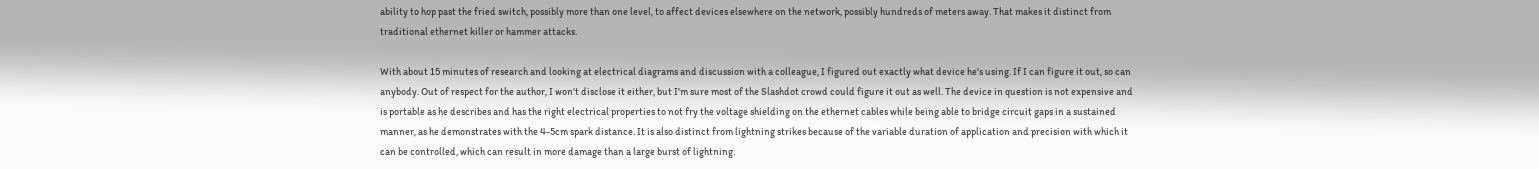ability to hop past the fried switch, possibly more than one level, to affect devices elsewhere on the network, possibly hundreds of meters away. That makes it distinct from traditional ethernet killer or hammer attacks.

With about 15 minutes of research and looking at electrical diagrams and discussion with a colleague, I figured out exactly what device he's using. If I can figure it out, so can anybody. Out of respect for the author, I won't disclose it either, but I'm sure most of the Slashdot crowd could figure it out as well. The device in question is not expensive and is portable as he describes and has the right electrical properties to not fry the voltage shielding on the ethernet cables while being able to bridge circuit gaps in a sustained manner, as he demonstrates with the 4-5cm spark distance. It is also distinct from lightning strikes because of the variable duration of application and precision with which it can be controlled, which can result in more damage than a large burst of lightning.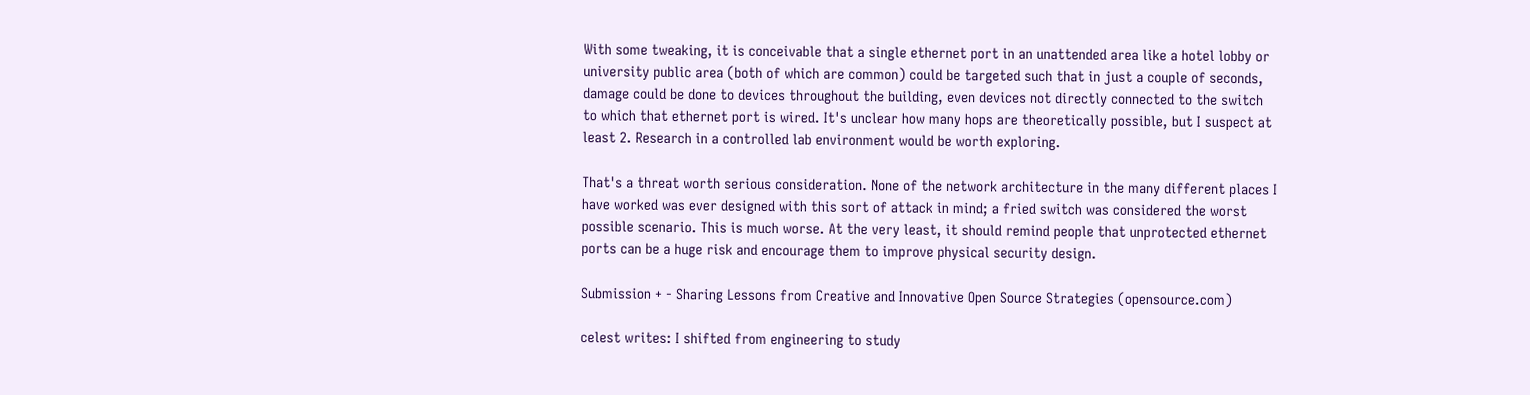With some tweaking, it is conceivable that a single ethernet port in an unattended area like a hotel lobby or university public area (both of which are common) could be targeted such that in just a couple of seconds, damage could be done to devices throughout the building, even devices not directly connected to the switch to which that ethernet port is wired. It's unclear how many hops are theoretically possible, but I suspect at least 2. Research in a controlled lab environment would be worth exploring.

That's a threat worth serious consideration. None of the network architecture in the many different places I have worked was ever designed with this sort of attack in mind; a fried switch was considered the worst possible scenario. This is much worse. At the very least, it should remind people that unprotected ethernet ports can be a huge risk and encourage them to improve physical security design.

Submission + - Sharing Lessons from Creative and Innovative Open Source Strategies (opensource.com)

celest writes: I shifted from engineering to study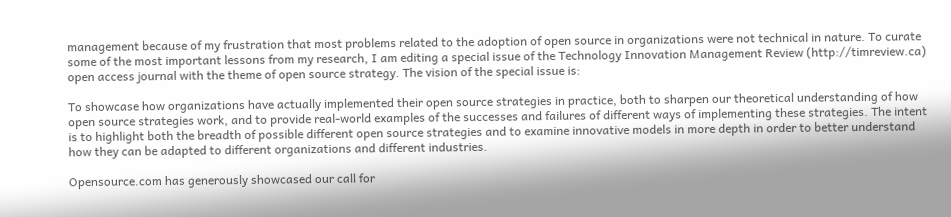management because of my frustration that most problems related to the adoption of open source in organizations were not technical in nature. To curate some of the most important lessons from my research, I am editing a special issue of the Technology Innovation Management Review (http://timreview.ca) open access journal with the theme of open source strategy. The vision of the special issue is:

To showcase how organizations have actually implemented their open source strategies in practice, both to sharpen our theoretical understanding of how open source strategies work, and to provide real-world examples of the successes and failures of different ways of implementing these strategies. The intent is to highlight both the breadth of possible different open source strategies and to examine innovative models in more depth in order to better understand how they can be adapted to different organizations and different industries.

Opensource.com has generously showcased our call for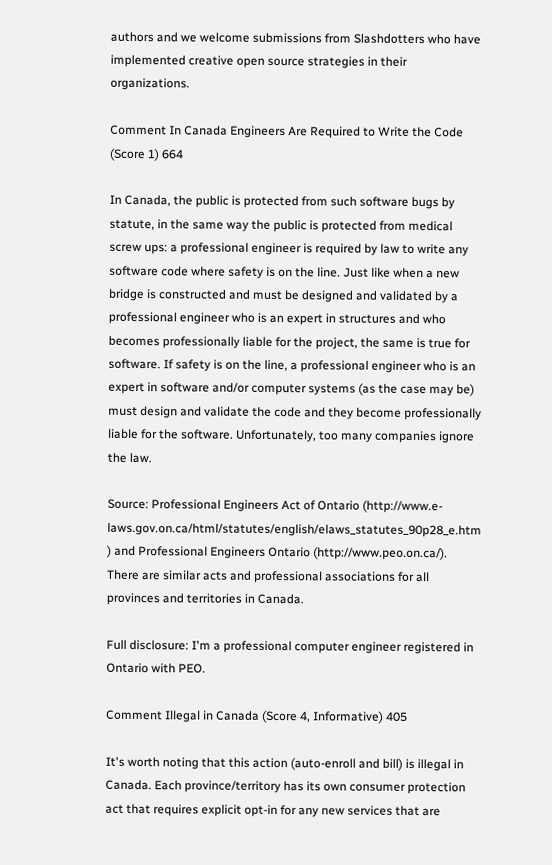authors and we welcome submissions from Slashdotters who have implemented creative open source strategies in their organizations.

Comment In Canada Engineers Are Required to Write the Code (Score 1) 664

In Canada, the public is protected from such software bugs by statute, in the same way the public is protected from medical screw ups: a professional engineer is required by law to write any software code where safety is on the line. Just like when a new bridge is constructed and must be designed and validated by a professional engineer who is an expert in structures and who becomes professionally liable for the project, the same is true for software. If safety is on the line, a professional engineer who is an expert in software and/or computer systems (as the case may be) must design and validate the code and they become professionally liable for the software. Unfortunately, too many companies ignore the law.

Source: Professional Engineers Act of Ontario (http://www.e-laws.gov.on.ca/html/statutes/english/elaws_statutes_90p28_e.htm ) and Professional Engineers Ontario (http://www.peo.on.ca/). There are similar acts and professional associations for all provinces and territories in Canada.

Full disclosure: I'm a professional computer engineer registered in Ontario with PEO.

Comment Illegal in Canada (Score 4, Informative) 405

It's worth noting that this action (auto-enroll and bill) is illegal in Canada. Each province/territory has its own consumer protection act that requires explicit opt-in for any new services that are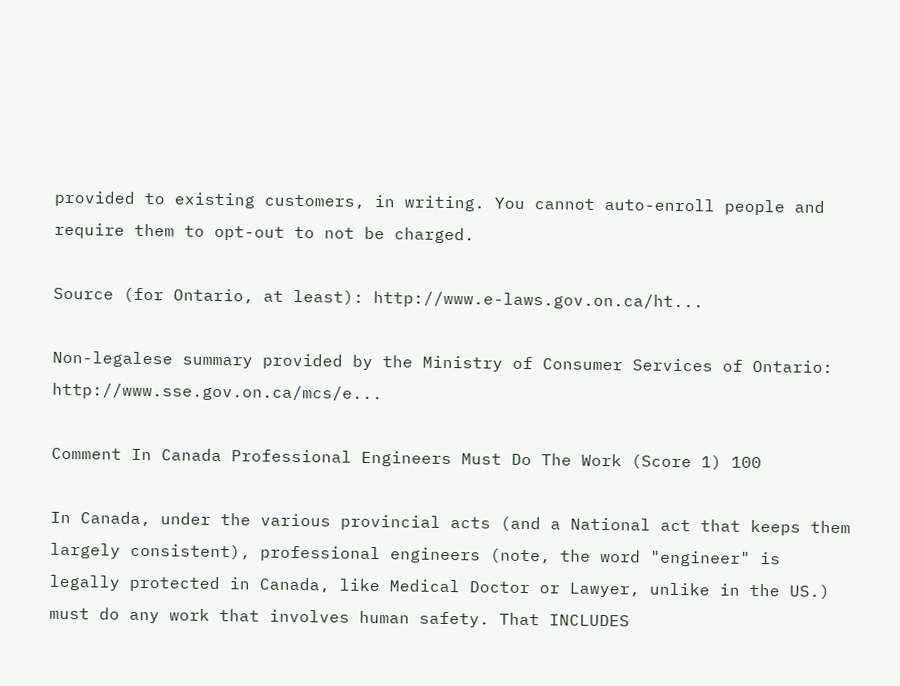provided to existing customers, in writing. You cannot auto-enroll people and require them to opt-out to not be charged.

Source (for Ontario, at least): http://www.e-laws.gov.on.ca/ht...

Non-legalese summary provided by the Ministry of Consumer Services of Ontario: http://www.sse.gov.on.ca/mcs/e...

Comment In Canada Professional Engineers Must Do The Work (Score 1) 100

In Canada, under the various provincial acts (and a National act that keeps them largely consistent), professional engineers (note, the word "engineer" is legally protected in Canada, like Medical Doctor or Lawyer, unlike in the US.) must do any work that involves human safety. That INCLUDES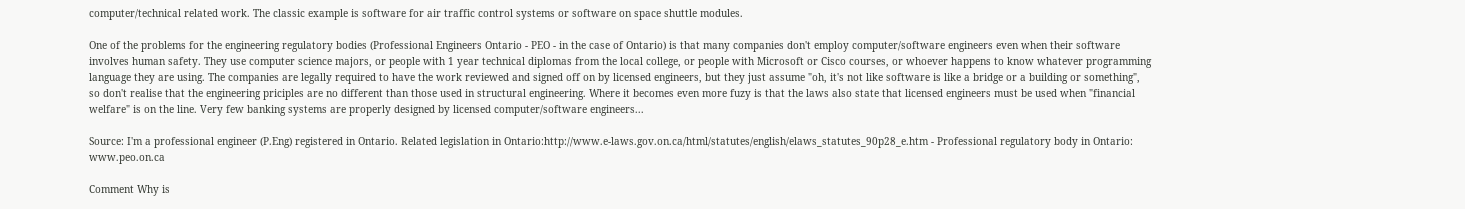computer/technical related work. The classic example is software for air traffic control systems or software on space shuttle modules.

One of the problems for the engineering regulatory bodies (Professional Engineers Ontario - PEO - in the case of Ontario) is that many companies don't employ computer/software engineers even when their software involves human safety. They use computer science majors, or people with 1 year technical diplomas from the local college, or people with Microsoft or Cisco courses, or whoever happens to know whatever programming language they are using. The companies are legally required to have the work reviewed and signed off on by licensed engineers, but they just assume "oh, it's not like software is like a bridge or a building or something", so don't realise that the engineering priciples are no different than those used in structural engineering. Where it becomes even more fuzy is that the laws also state that licensed engineers must be used when "financial welfare" is on the line. Very few banking systems are properly designed by licensed computer/software engineers...

Source: I'm a professional engineer (P.Eng) registered in Ontario. Related legislation in Ontario:http://www.e-laws.gov.on.ca/html/statutes/english/elaws_statutes_90p28_e.htm - Professional regulatory body in Ontario: www.peo.on.ca

Comment Why is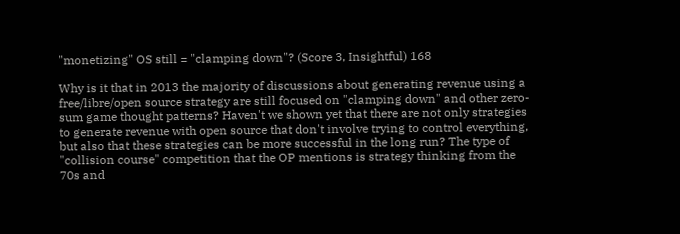"monetizing" OS still = "clamping down"? (Score 3, Insightful) 168

Why is it that in 2013 the majority of discussions about generating revenue using a free/libre/open source strategy are still focused on "clamping down" and other zero-sum game thought patterns? Haven't we shown yet that there are not only strategies to generate revenue with open source that don't involve trying to control everything, but also that these strategies can be more successful in the long run? The type of "collision course" competition that the OP mentions is strategy thinking from the 70s and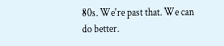80s. We're past that. We can do better.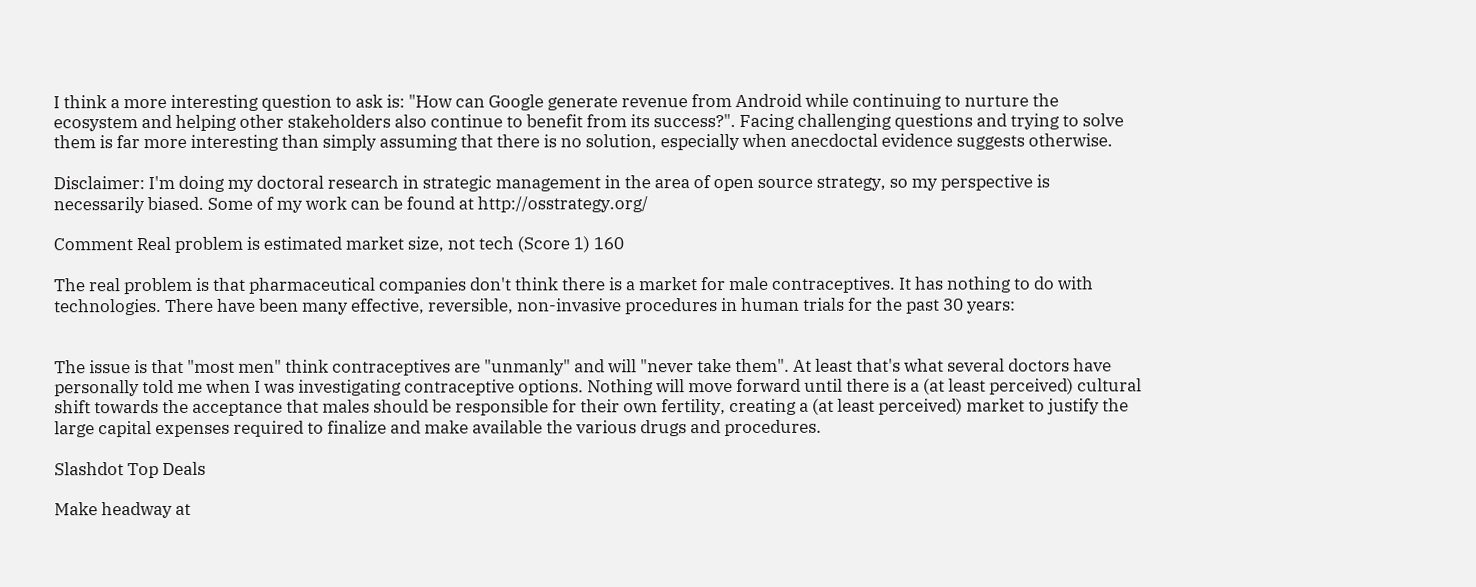I think a more interesting question to ask is: "How can Google generate revenue from Android while continuing to nurture the ecosystem and helping other stakeholders also continue to benefit from its success?". Facing challenging questions and trying to solve them is far more interesting than simply assuming that there is no solution, especially when anecdoctal evidence suggests otherwise.

Disclaimer: I'm doing my doctoral research in strategic management in the area of open source strategy, so my perspective is necessarily biased. Some of my work can be found at http://osstrategy.org/

Comment Real problem is estimated market size, not tech (Score 1) 160

The real problem is that pharmaceutical companies don't think there is a market for male contraceptives. It has nothing to do with technologies. There have been many effective, reversible, non-invasive procedures in human trials for the past 30 years:


The issue is that "most men" think contraceptives are "unmanly" and will "never take them". At least that's what several doctors have personally told me when I was investigating contraceptive options. Nothing will move forward until there is a (at least perceived) cultural shift towards the acceptance that males should be responsible for their own fertility, creating a (at least perceived) market to justify the large capital expenses required to finalize and make available the various drugs and procedures.

Slashdot Top Deals

Make headway at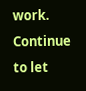work. Continue to let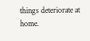things deteriorate at home.